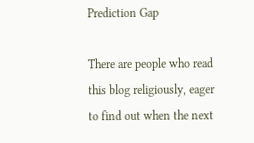Prediction Gap

There are people who read this blog religiously, eager to find out when the next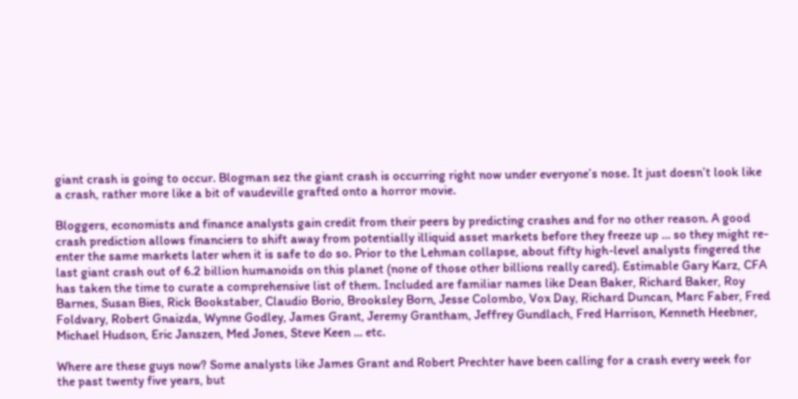giant crash is going to occur. Blogman sez the giant crash is occurring right now under everyone’s nose. It just doesn’t look like a crash, rather more like a bit of vaudeville grafted onto a horror movie.

Bloggers, economists and finance analysts gain credit from their peers by predicting crashes and for no other reason. A good crash prediction allows financiers to shift away from potentially illiquid asset markets before they freeze up … so they might re-enter the same markets later when it is safe to do so. Prior to the Lehman collapse, about fifty high-level analysts fingered the last giant crash out of 6.2 billion humanoids on this planet (none of those other billions really cared). Estimable Gary Karz, CFA has taken the time to curate a comprehensive list of them. Included are familiar names like Dean Baker, Richard Baker, Roy Barnes, Susan Bies, Rick Bookstaber, Claudio Borio, Brooksley Born, Jesse Colombo, Vox Day, Richard Duncan, Marc Faber, Fred Foldvary, Robert Gnaizda, Wynne Godley, James Grant, Jeremy Grantham, Jeffrey Gundlach, Fred Harrison, Kenneth Heebner, Michael Hudson, Eric Janszen, Med Jones, Steve Keen … etc.

Where are these guys now? Some analysts like James Grant and Robert Prechter have been calling for a crash every week for the past twenty five years, but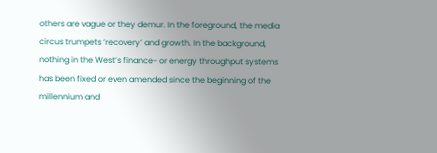others are vague or they demur. In the foreground, the media circus trumpets ‘recovery’ and growth. In the background, nothing in the West’s finance- or energy throughput systems has been fixed or even amended since the beginning of the millennium and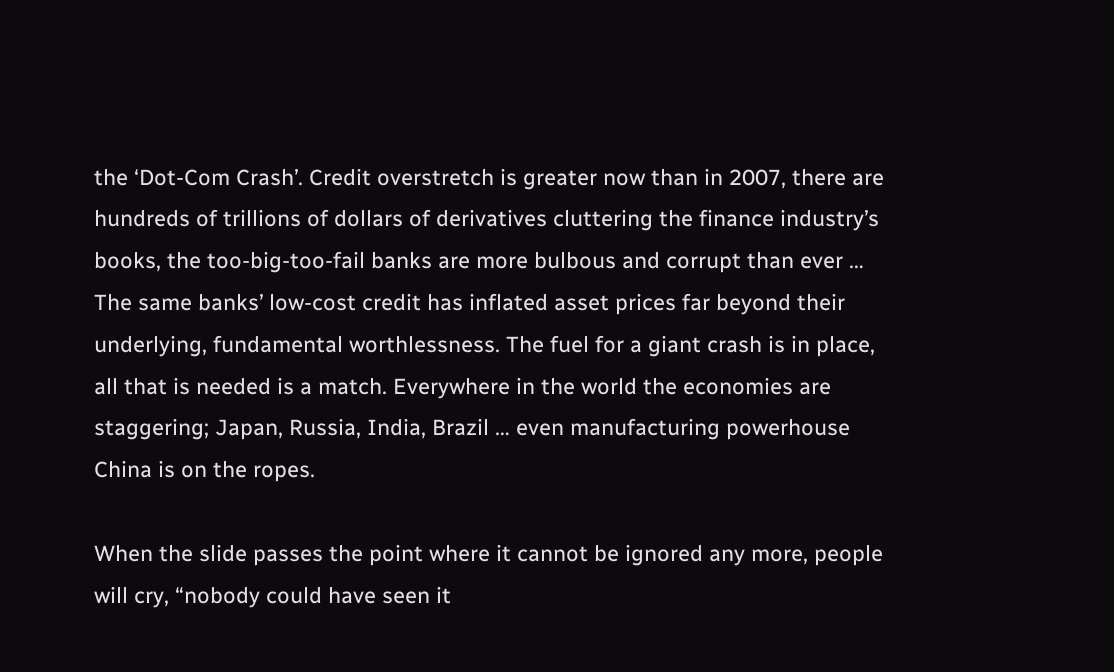the ‘Dot-Com Crash’. Credit overstretch is greater now than in 2007, there are hundreds of trillions of dollars of derivatives cluttering the finance industry’s books, the too-big-too-fail banks are more bulbous and corrupt than ever … The same banks’ low-cost credit has inflated asset prices far beyond their underlying, fundamental worthlessness. The fuel for a giant crash is in place, all that is needed is a match. Everywhere in the world the economies are staggering; Japan, Russia, India, Brazil … even manufacturing powerhouse China is on the ropes.

When the slide passes the point where it cannot be ignored any more, people will cry, “nobody could have seen it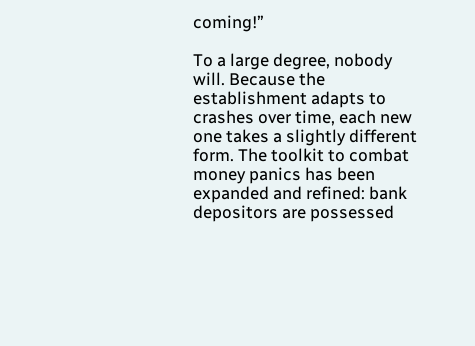coming!”

To a large degree, nobody will. Because the establishment adapts to crashes over time, each new one takes a slightly different form. The toolkit to combat money panics has been expanded and refined: bank depositors are possessed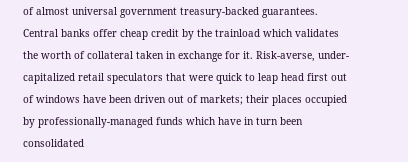of almost universal government treasury-backed guarantees. Central banks offer cheap credit by the trainload which validates the worth of collateral taken in exchange for it. Risk-averse, under-capitalized retail speculators that were quick to leap head first out of windows have been driven out of markets; their places occupied by professionally-managed funds which have in turn been consolidated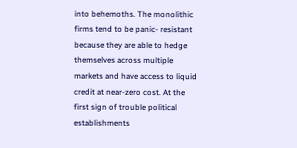into behemoths. The monolithic firms tend to be panic- resistant because they are able to hedge themselves across multiple markets and have access to liquid credit at near-zero cost. At the first sign of trouble political establishments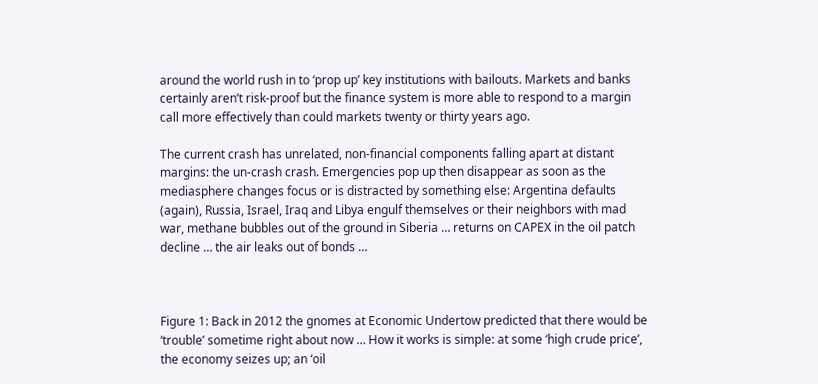around the world rush in to ‘prop up’ key institutions with bailouts. Markets and banks certainly aren’t risk-proof but the finance system is more able to respond to a margin call more effectively than could markets twenty or thirty years ago.

The current crash has unrelated, non-financial components falling apart at distant margins: the un-crash crash. Emergencies pop up then disappear as soon as the mediasphere changes focus or is distracted by something else: Argentina defaults (again), Russia, Israel, Iraq and Libya engulf themselves or their neighbors with mad war, methane bubbles out of the ground in Siberia … returns on CAPEX in the oil patch decline … the air leaks out of bonds …



Figure 1: Back in 2012 the gnomes at Economic Undertow predicted that there would be ‘trouble’ sometime right about now … How it works is simple: at some ‘high crude price’, the economy seizes up; an ‘oil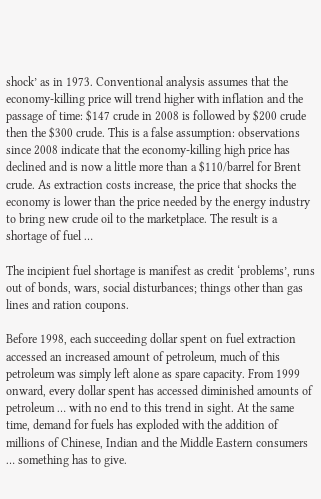shock’ as in 1973. Conventional analysis assumes that the economy-killing price will trend higher with inflation and the passage of time: $147 crude in 2008 is followed by $200 crude then the $300 crude. This is a false assumption: observations since 2008 indicate that the economy-killing high price has declined and is now a little more than a $110/barrel for Brent crude. As extraction costs increase, the price that shocks the economy is lower than the price needed by the energy industry to bring new crude oil to the marketplace. The result is a shortage of fuel …

The incipient fuel shortage is manifest as credit ‘problems’, runs out of bonds, wars, social disturbances; things other than gas lines and ration coupons.

Before 1998, each succeeding dollar spent on fuel extraction accessed an increased amount of petroleum, much of this petroleum was simply left alone as spare capacity. From 1999 onward, every dollar spent has accessed diminished amounts of petroleum … with no end to this trend in sight. At the same time, demand for fuels has exploded with the addition of millions of Chinese, Indian and the Middle Eastern consumers … something has to give.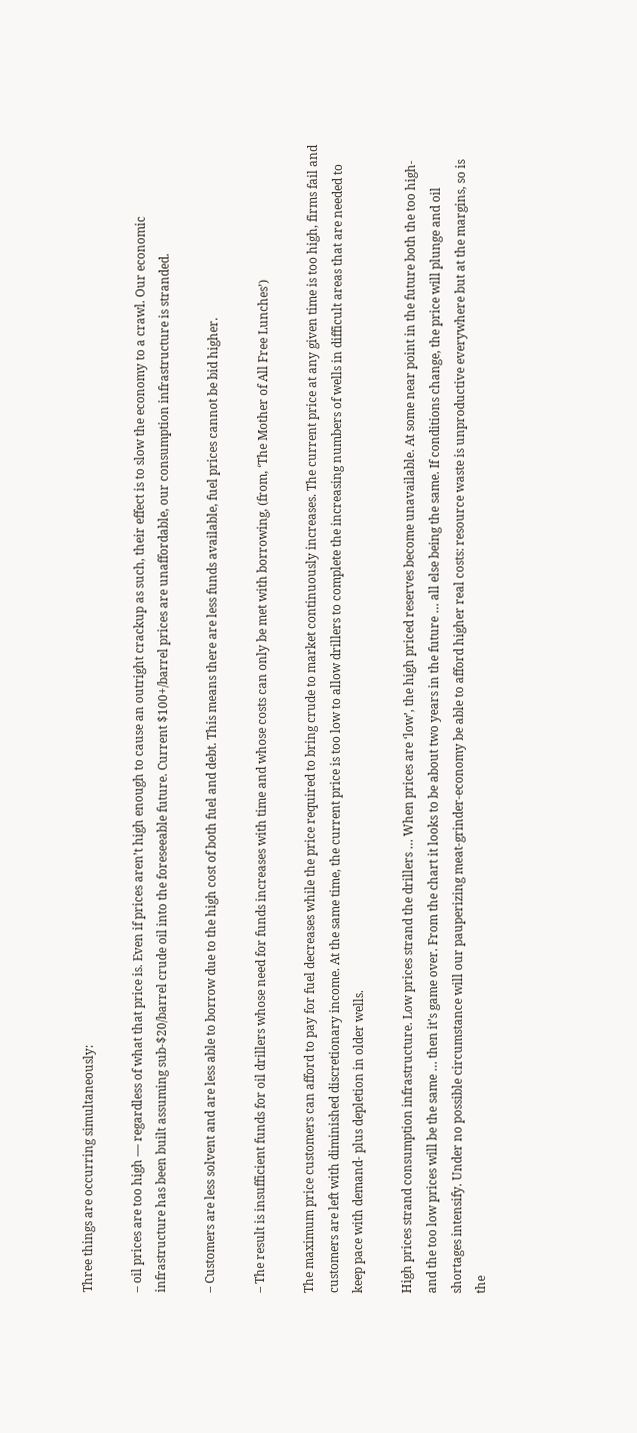Three things are occurring simultaneously:

– oil prices are too high — regardless of what that price is. Even if prices aren’t high enough to cause an outright crackup as such, their effect is to slow the economy to a crawl. Our economic infrastructure has been built assuming sub-$20/barrel crude oil into the foreseeable future. Current $100+/barrel prices are unaffordable, our consumption infrastructure is stranded.

– Customers are less solvent and are less able to borrow due to the high cost of both fuel and debt. This means there are less funds available, fuel prices cannot be bid higher.

– The result is insufficient funds for oil drillers whose need for funds increases with time and whose costs can only be met with borrowing, (from, ‘The Mother of All Free Lunches’)

The maximum price customers can afford to pay for fuel decreases while the price required to bring crude to market continuously increases. The current price at any given time is too high, firms fail and customers are left with diminished discretionary income. At the same time, the current price is too low to allow drillers to complete the increasing numbers of wells in difficult areas that are needed to keep pace with demand- plus depletion in older wells.

High prices strand consumption infrastructure. Low prices strand the drillers … When prices are ‘low’, the high priced reserves become unavailable. At some near point in the future both the too high- and the too low prices will be the same … then it’s game over. From the chart it looks to be about two years in the future … all else being the same. If conditions change, the price will plunge and oil shortages intensify. Under no possible circumstance will our pauperizing meat-grinder-economy be able to afford higher real costs: resource waste is unproductive everywhere but at the margins, so is the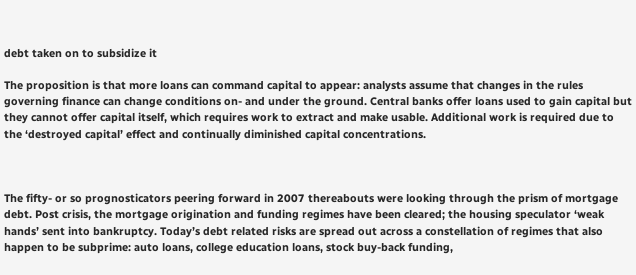debt taken on to subsidize it

The proposition is that more loans can command capital to appear: analysts assume that changes in the rules governing finance can change conditions on- and under the ground. Central banks offer loans used to gain capital but they cannot offer capital itself, which requires work to extract and make usable. Additional work is required due to the ‘destroyed capital’ effect and continually diminished capital concentrations.



The fifty- or so prognosticators peering forward in 2007 thereabouts were looking through the prism of mortgage debt. Post crisis, the mortgage origination and funding regimes have been cleared; the housing speculator ‘weak hands’ sent into bankruptcy. Today’s debt related risks are spread out across a constellation of regimes that also happen to be subprime: auto loans, college education loans, stock buy-back funding,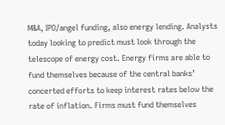M&A, IPO/angel funding, also energy lending. Analysts today looking to predict must look through the telescope of energy cost. Energy firms are able to fund themselves because of the central banks’ concerted efforts to keep interest rates below the rate of inflation. Firms must fund themselves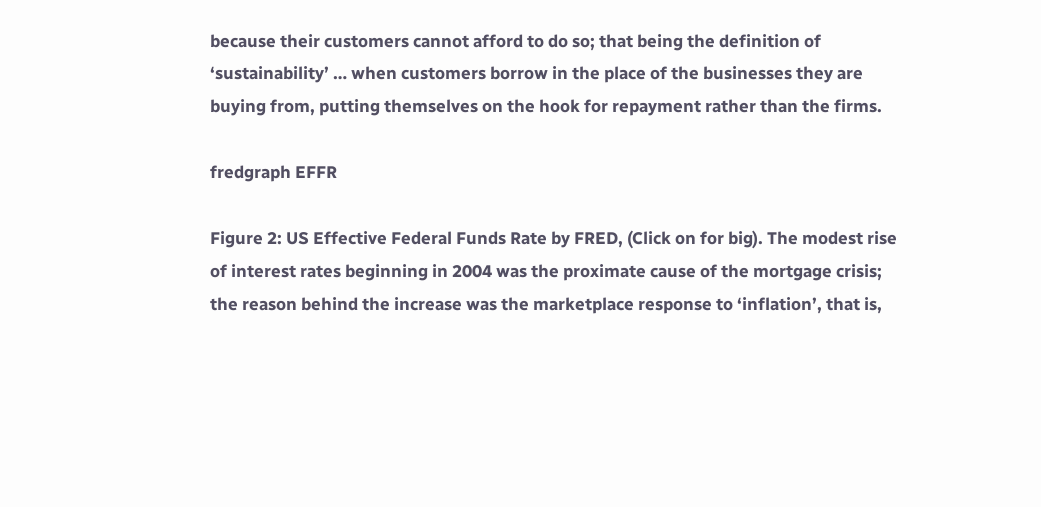because their customers cannot afford to do so; that being the definition of ‘sustainability’ … when customers borrow in the place of the businesses they are buying from, putting themselves on the hook for repayment rather than the firms.

fredgraph EFFR

Figure 2: US Effective Federal Funds Rate by FRED, (Click on for big). The modest rise of interest rates beginning in 2004 was the proximate cause of the mortgage crisis; the reason behind the increase was the marketplace response to ‘inflation’, that is,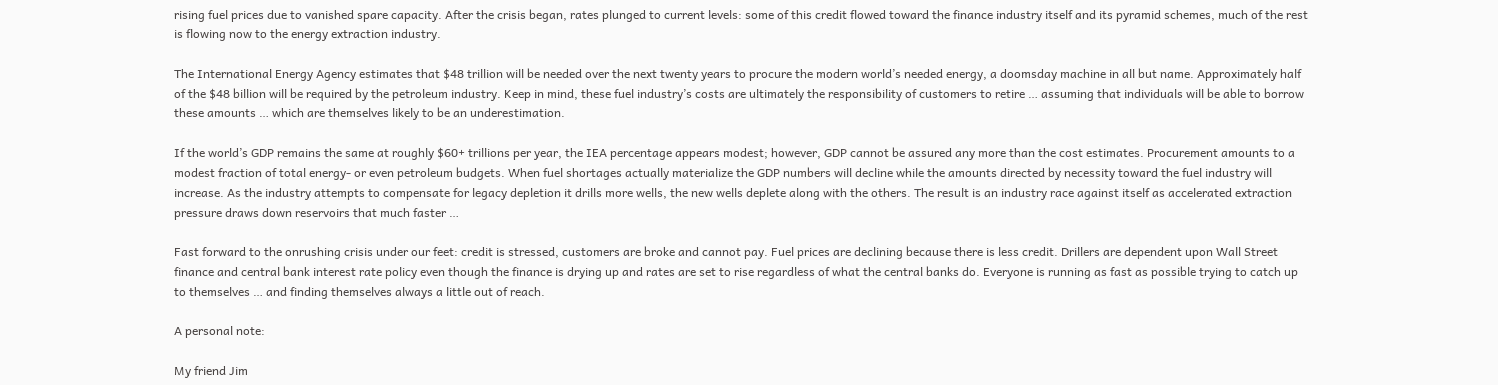rising fuel prices due to vanished spare capacity. After the crisis began, rates plunged to current levels: some of this credit flowed toward the finance industry itself and its pyramid schemes, much of the rest is flowing now to the energy extraction industry.

The International Energy Agency estimates that $48 trillion will be needed over the next twenty years to procure the modern world’s needed energy, a doomsday machine in all but name. Approximately half of the $48 billion will be required by the petroleum industry. Keep in mind, these fuel industry’s costs are ultimately the responsibility of customers to retire … assuming that individuals will be able to borrow these amounts … which are themselves likely to be an underestimation.

If the world’s GDP remains the same at roughly $60+ trillions per year, the IEA percentage appears modest; however, GDP cannot be assured any more than the cost estimates. Procurement amounts to a modest fraction of total energy- or even petroleum budgets. When fuel shortages actually materialize the GDP numbers will decline while the amounts directed by necessity toward the fuel industry will increase. As the industry attempts to compensate for legacy depletion it drills more wells, the new wells deplete along with the others. The result is an industry race against itself as accelerated extraction pressure draws down reservoirs that much faster …

Fast forward to the onrushing crisis under our feet: credit is stressed, customers are broke and cannot pay. Fuel prices are declining because there is less credit. Drillers are dependent upon Wall Street finance and central bank interest rate policy even though the finance is drying up and rates are set to rise regardless of what the central banks do. Everyone is running as fast as possible trying to catch up to themselves … and finding themselves always a little out of reach.

A personal note:

My friend Jim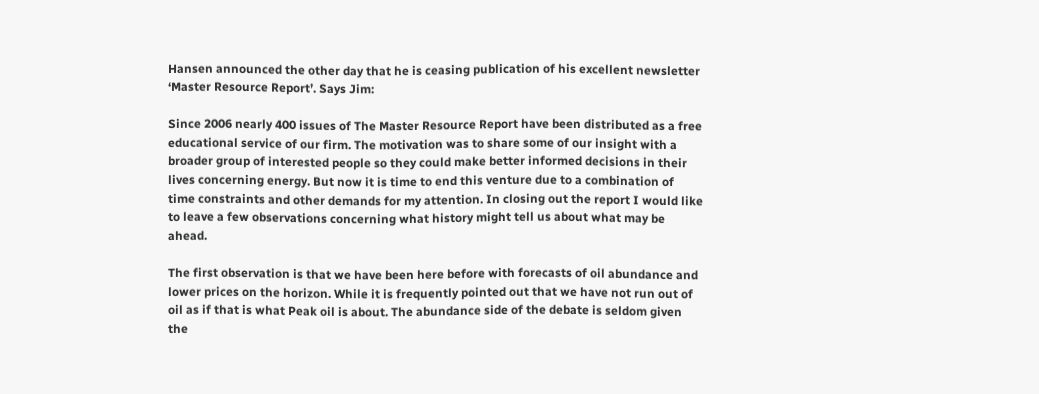Hansen announced the other day that he is ceasing publication of his excellent newsletter ‘Master Resource Report’. Says Jim:

Since 2006 nearly 400 issues of The Master Resource Report have been distributed as a free educational service of our firm. The motivation was to share some of our insight with a broader group of interested people so they could make better informed decisions in their lives concerning energy. But now it is time to end this venture due to a combination of time constraints and other demands for my attention. In closing out the report I would like to leave a few observations concerning what history might tell us about what may be ahead.

The first observation is that we have been here before with forecasts of oil abundance and lower prices on the horizon. While it is frequently pointed out that we have not run out of oil as if that is what Peak oil is about. The abundance side of the debate is seldom given the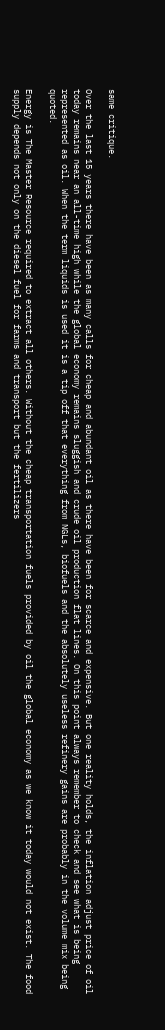same critique.

Over the last 15 years there have been as many calls for cheap and abundant oil as there have been for scarce and expensive. But one reality holds, the inflation adjust price of oil today remains near an all-time high while the global economy remains sluggish and crude oil production flat lines. On this point always remember to check and see what is being represented as oil. When the term liquids is used it is a tip off that everything from NGLs, biofuels and the absolutely useless refinery gains are probably in the volume mix being quoted.

Energy is The Master Resource required to extract all others. Without the cheap transportation fuels provided by oil the global economy as we know it today would not exist. The food supply depends not only on the diesel fuel for farms and transport but the fertilizers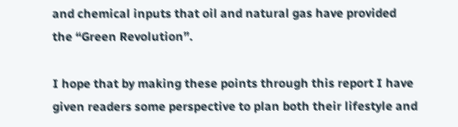and chemical inputs that oil and natural gas have provided the “Green Revolution”.

I hope that by making these points through this report I have given readers some perspective to plan both their lifestyle and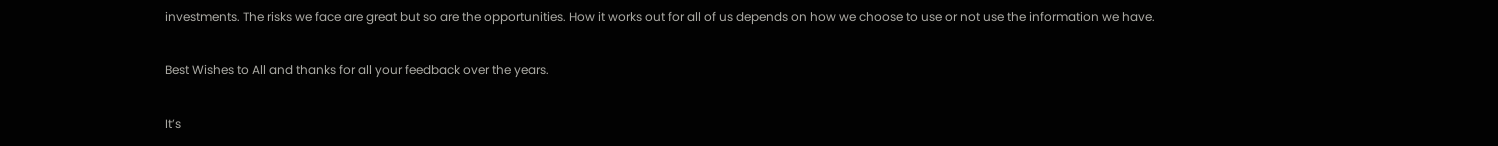investments. The risks we face are great but so are the opportunities. How it works out for all of us depends on how we choose to use or not use the information we have.

Best Wishes to All and thanks for all your feedback over the years.

It’s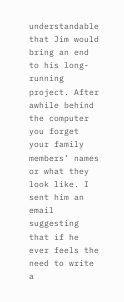understandable that Jim would bring an end to his long-running project. After awhile behind the computer you forget your family members’ names or what they look like. I sent him an email suggesting that if he ever feels the need to write a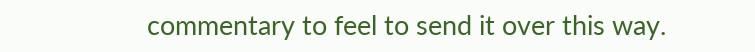commentary to feel to send it over this way.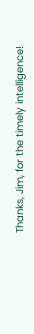Thanks, Jim, for the timely intelligence!